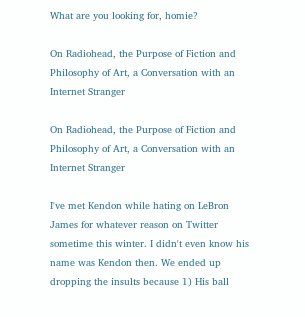What are you looking for, homie?

On Radiohead, the Purpose of Fiction and Philosophy of Art, a Conversation with an Internet Stranger

On Radiohead, the Purpose of Fiction and Philosophy of Art, a Conversation with an Internet Stranger

I've met Kendon while hating on LeBron James for whatever reason on Twitter sometime this winter. I didn't even know his name was Kendon then. We ended up dropping the insults because 1) His ball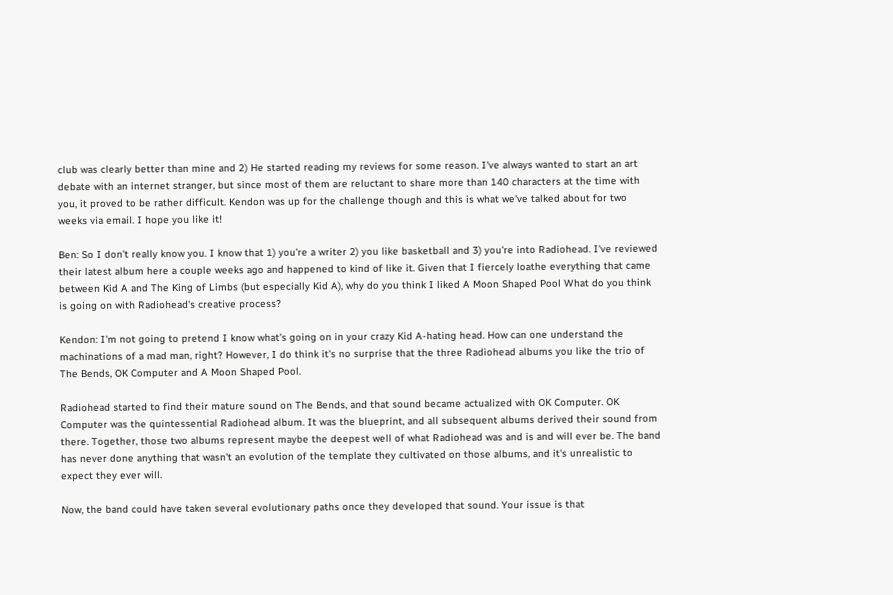club was clearly better than mine and 2) He started reading my reviews for some reason. I've always wanted to start an art debate with an internet stranger, but since most of them are reluctant to share more than 140 characters at the time with you, it proved to be rather difficult. Kendon was up for the challenge though and this is what we've talked about for two weeks via email. I hope you like it!

Ben: So I don't really know you. I know that 1) you're a writer 2) you like basketball and 3) you're into Radiohead. I've reviewed their latest album here a couple weeks ago and happened to kind of like it. Given that I fiercely loathe everything that came between Kid A and The King of Limbs (but especially Kid A), why do you think I liked A Moon Shaped Pool What do you think is going on with Radiohead's creative process?

Kendon: I'm not going to pretend I know what's going on in your crazy Kid A-hating head. How can one understand the machinations of a mad man, right? However, I do think it's no surprise that the three Radiohead albums you like the trio of The Bends, OK Computer and A Moon Shaped Pool.

Radiohead started to find their mature sound on The Bends, and that sound became actualized with OK Computer. OK Computer was the quintessential Radiohead album. It was the blueprint, and all subsequent albums derived their sound from there. Together, those two albums represent maybe the deepest well of what Radiohead was and is and will ever be. The band has never done anything that wasn't an evolution of the template they cultivated on those albums, and it's unrealistic to expect they ever will.

Now, the band could have taken several evolutionary paths once they developed that sound. Your issue is that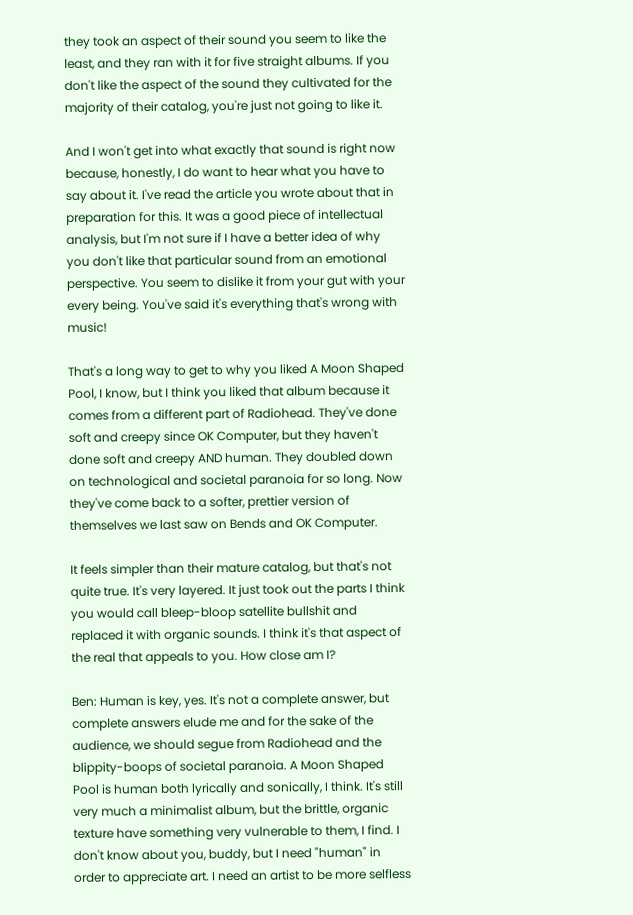they took an aspect of their sound you seem to like the least, and they ran with it for five straight albums. If you don't like the aspect of the sound they cultivated for the majority of their catalog, you're just not going to like it.

And I won't get into what exactly that sound is right now because, honestly, I do want to hear what you have to say about it. I've read the article you wrote about that in preparation for this. It was a good piece of intellectual analysis, but I'm not sure if I have a better idea of why you don't like that particular sound from an emotional perspective. You seem to dislike it from your gut with your every being. You've said it's everything that's wrong with music!

That's a long way to get to why you liked A Moon Shaped Pool, I know, but I think you liked that album because it comes from a different part of Radiohead. They've done soft and creepy since OK Computer, but they haven't done soft and creepy AND human. They doubled down on technological and societal paranoia for so long. Now they've come back to a softer, prettier version of themselves we last saw on Bends and OK Computer.

It feels simpler than their mature catalog, but that's not quite true. It's very layered. It just took out the parts I think you would call bleep-bloop satellite bullshit and replaced it with organic sounds. I think it's that aspect of the real that appeals to you. How close am I?

Ben: Human is key, yes. It's not a complete answer, but complete answers elude me and for the sake of the audience, we should segue from Radiohead and the blippity-boops of societal paranoia. A Moon Shaped Pool is human both lyrically and sonically, I think. It's still very much a minimalist album, but the brittle, organic texture have something very vulnerable to them, I find. I don't know about you, buddy, but I need "human" in order to appreciate art. I need an artist to be more selfless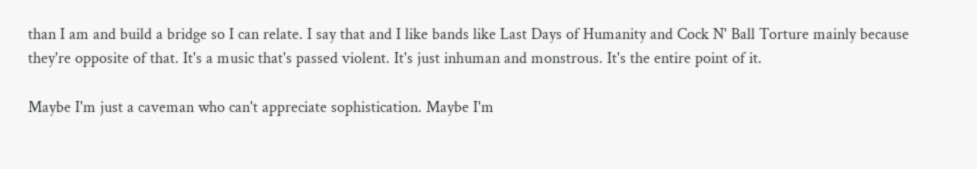than I am and build a bridge so I can relate. I say that and I like bands like Last Days of Humanity and Cock N' Ball Torture mainly because they're opposite of that. It's a music that's passed violent. It's just inhuman and monstrous. It's the entire point of it.

Maybe I'm just a caveman who can't appreciate sophistication. Maybe I'm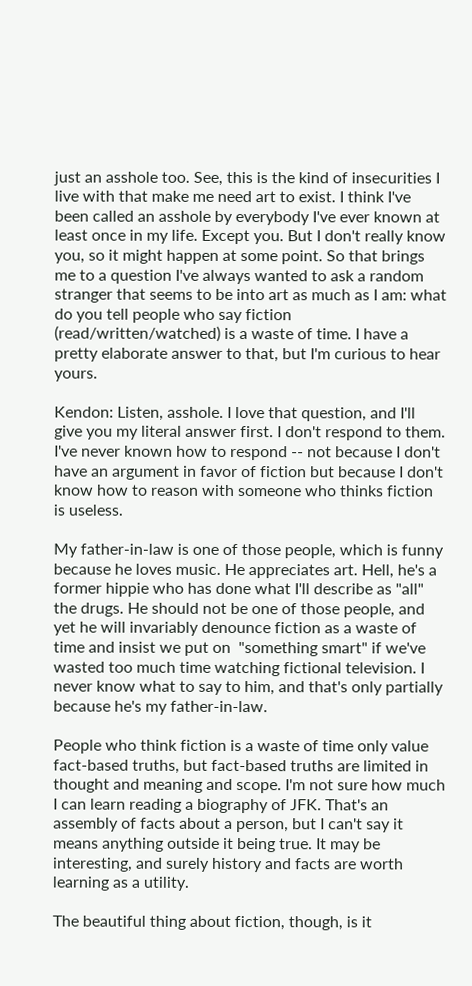just an asshole too. See, this is the kind of insecurities I live with that make me need art to exist. I think I've been called an asshole by everybody I've ever known at least once in my life. Except you. But I don't really know you, so it might happen at some point. So that brings me to a question I've always wanted to ask a random stranger that seems to be into art as much as I am: what do you tell people who say fiction (read/written/watched) is a waste of time. I have a pretty elaborate answer to that, but I'm curious to hear yours.

Kendon: Listen, asshole. I love that question, and I'll give you my literal answer first. I don't respond to them. I've never known how to respond -- not because I don't have an argument in favor of fiction but because I don't know how to reason with someone who thinks fiction is useless.

My father-in-law is one of those people, which is funny because he loves music. He appreciates art. Hell, he's a former hippie who has done what I'll describe as "all" the drugs. He should not be one of those people, and yet he will invariably denounce fiction as a waste of time and insist we put on  "something smart" if we've wasted too much time watching fictional television. I never know what to say to him, and that's only partially because he's my father-in-law.

People who think fiction is a waste of time only value fact-based truths, but fact-based truths are limited in thought and meaning and scope. I'm not sure how much I can learn reading a biography of JFK. That's an assembly of facts about a person, but I can't say it means anything outside it being true. It may be interesting, and surely history and facts are worth learning as a utility.

The beautiful thing about fiction, though, is it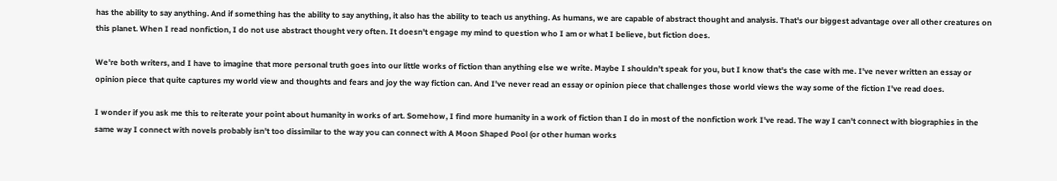has the ability to say anything. And if something has the ability to say anything, it also has the ability to teach us anything. As humans, we are capable of abstract thought and analysis. That's our biggest advantage over all other creatures on this planet. When I read nonfiction, I do not use abstract thought very often. It doesn't engage my mind to question who I am or what I believe, but fiction does.

We're both writers, and I have to imagine that more personal truth goes into our little works of fiction than anything else we write. Maybe I shouldn't speak for you, but I know that's the case with me. I've never written an essay or opinion piece that quite captures my world view and thoughts and fears and joy the way fiction can. And I've never read an essay or opinion piece that challenges those world views the way some of the fiction I've read does.

I wonder if you ask me this to reiterate your point about humanity in works of art. Somehow, I find more humanity in a work of fiction than I do in most of the nonfiction work I've read. The way I can't connect with biographies in the same way I connect with novels probably isn't too dissimilar to the way you can connect with A Moon Shaped Pool (or other human works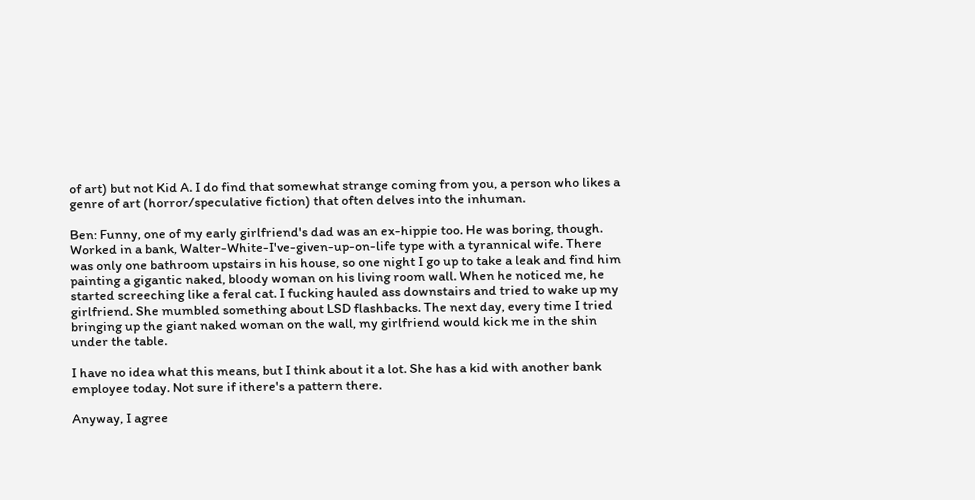of art) but not Kid A. I do find that somewhat strange coming from you, a person who likes a genre of art (horror/speculative fiction) that often delves into the inhuman.

Ben: Funny, one of my early girlfriend's dad was an ex-hippie too. He was boring, though. Worked in a bank, Walter-White-I've-given-up-on-life type with a tyrannical wife. There was only one bathroom upstairs in his house, so one night I go up to take a leak and find him painting a gigantic naked, bloody woman on his living room wall. When he noticed me, he started screeching like a feral cat. I fucking hauled ass downstairs and tried to wake up my girlfriend. She mumbled something about LSD flashbacks. The next day, every time I tried bringing up the giant naked woman on the wall, my girlfriend would kick me in the shin under the table.

I have no idea what this means, but I think about it a lot. She has a kid with another bank employee today. Not sure if ithere's a pattern there.

Anyway, I agree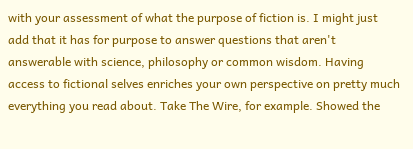with your assessment of what the purpose of fiction is. I might just add that it has for purpose to answer questions that aren't answerable with science, philosophy or common wisdom. Having access to fictional selves enriches your own perspective on pretty much everything you read about. Take The Wire, for example. Showed the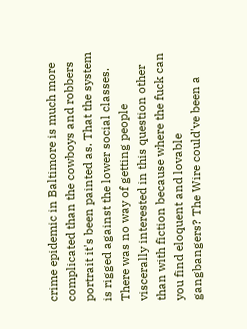crime epidemic in Baltimore is much more complicated than the cowboys and robbers portrait it's been painted as. That the system is rigged against the lower social classes. There was no way of getting people viscerally interested in this question other than with fiction because where the fuck can you find eloquent and lovable gangbangers? The Wire could've been a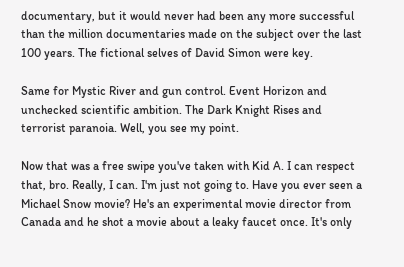documentary, but it would never had been any more successful than the million documentaries made on the subject over the last 100 years. The fictional selves of David Simon were key.

Same for Mystic River and gun control. Event Horizon and unchecked scientific ambition. The Dark Knight Rises and terrorist paranoia. Well, you see my point.

Now that was a free swipe you've taken with Kid A. I can respect that, bro. Really, I can. I'm just not going to. Have you ever seen a Michael Snow movie? He's an experimental movie director from Canada and he shot a movie about a leaky faucet once. It's only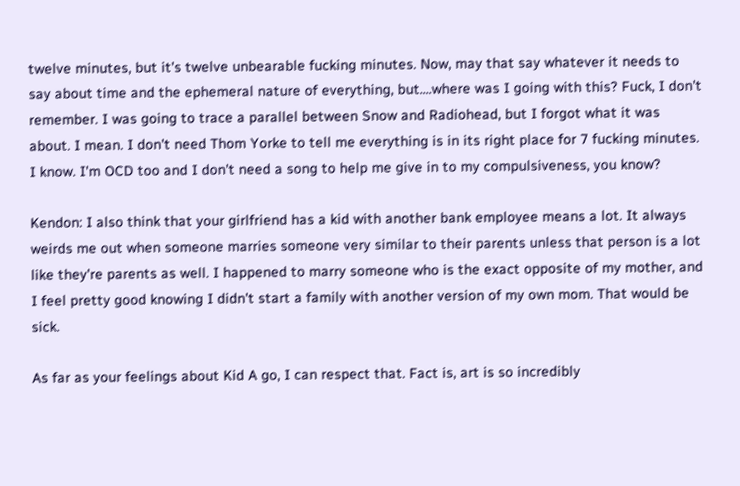twelve minutes, but it's twelve unbearable fucking minutes. Now, may that say whatever it needs to say about time and the ephemeral nature of everything, but....where was I going with this? Fuck, I don't remember. I was going to trace a parallel between Snow and Radiohead, but I forgot what it was about. I mean. I don't need Thom Yorke to tell me everything is in its right place for 7 fucking minutes. I know. I'm OCD too and I don't need a song to help me give in to my compulsiveness, you know?

Kendon: I also think that your girlfriend has a kid with another bank employee means a lot. It always weirds me out when someone marries someone very similar to their parents unless that person is a lot like they're parents as well. I happened to marry someone who is the exact opposite of my mother, and I feel pretty good knowing I didn't start a family with another version of my own mom. That would be sick.

As far as your feelings about Kid A go, I can respect that. Fact is, art is so incredibly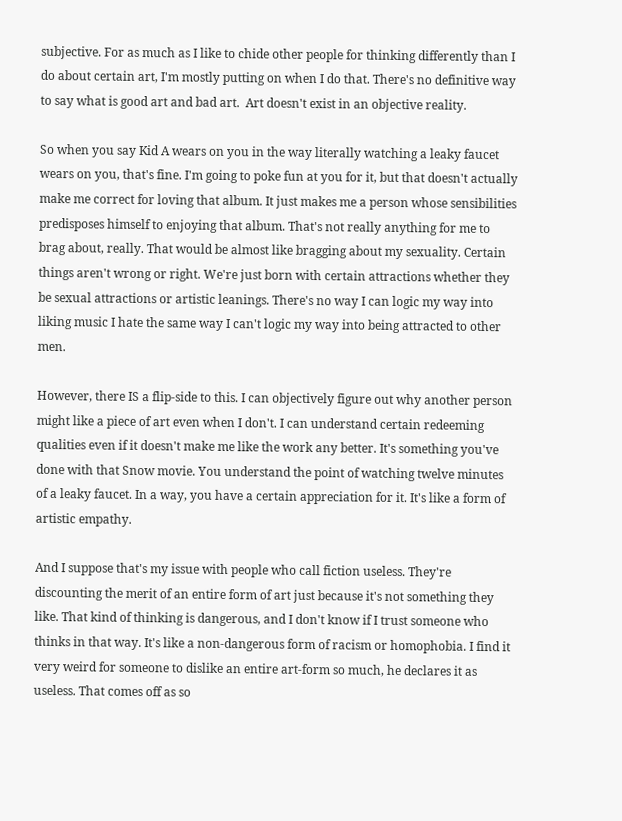subjective. For as much as I like to chide other people for thinking differently than I do about certain art, I'm mostly putting on when I do that. There's no definitive way to say what is good art and bad art.  Art doesn't exist in an objective reality.

So when you say Kid A wears on you in the way literally watching a leaky faucet wears on you, that's fine. I'm going to poke fun at you for it, but that doesn't actually make me correct for loving that album. It just makes me a person whose sensibilities predisposes himself to enjoying that album. That's not really anything for me to brag about, really. That would be almost like bragging about my sexuality. Certain things aren't wrong or right. We're just born with certain attractions whether they be sexual attractions or artistic leanings. There's no way I can logic my way into liking music I hate the same way I can't logic my way into being attracted to other men.

However, there IS a flip-side to this. I can objectively figure out why another person might like a piece of art even when I don't. I can understand certain redeeming qualities even if it doesn't make me like the work any better. It's something you've done with that Snow movie. You understand the point of watching twelve minutes of a leaky faucet. In a way, you have a certain appreciation for it. It's like a form of artistic empathy.

And I suppose that's my issue with people who call fiction useless. They're discounting the merit of an entire form of art just because it's not something they like. That kind of thinking is dangerous, and I don't know if I trust someone who thinks in that way. It's like a non-dangerous form of racism or homophobia. I find it very weird for someone to dislike an entire art-form so much, he declares it as useless. That comes off as so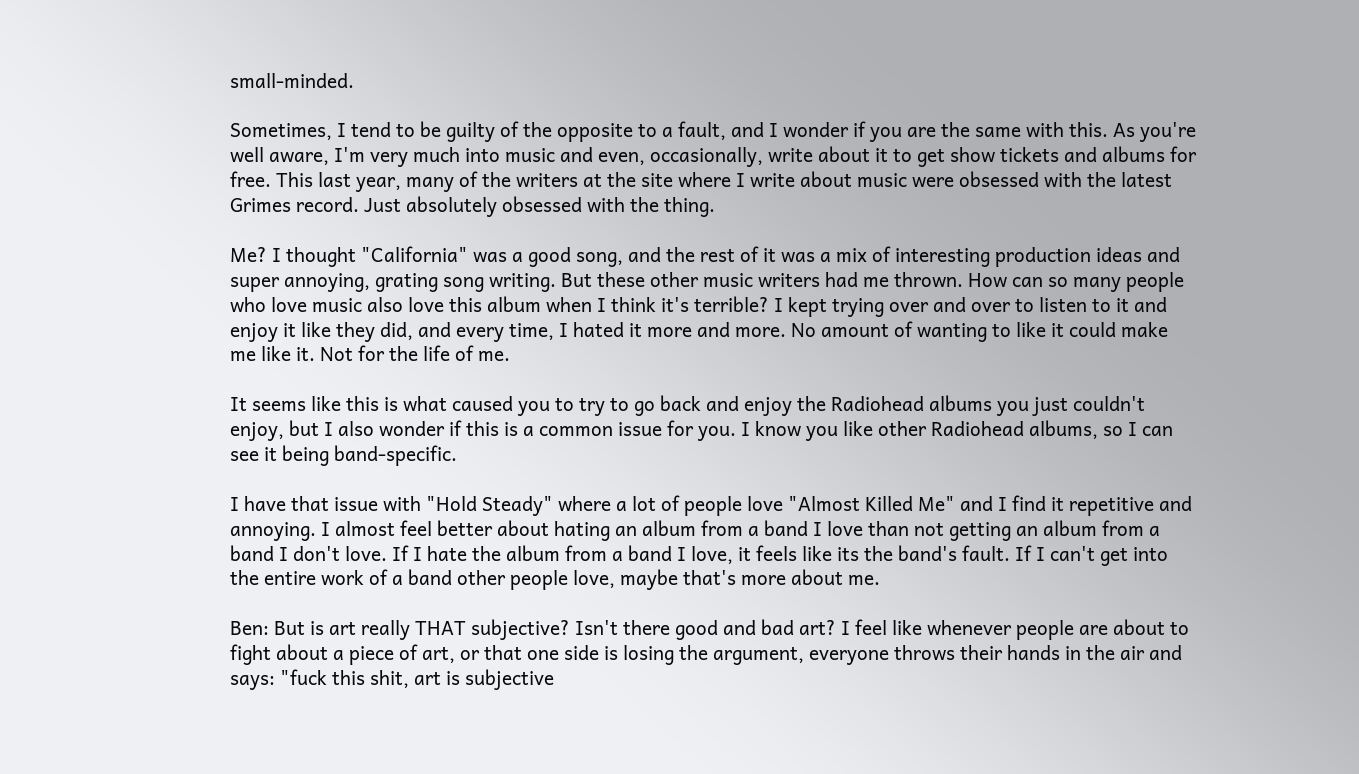small-minded.

Sometimes, I tend to be guilty of the opposite to a fault, and I wonder if you are the same with this. As you're well aware, I'm very much into music and even, occasionally, write about it to get show tickets and albums for free. This last year, many of the writers at the site where I write about music were obsessed with the latest Grimes record. Just absolutely obsessed with the thing.

Me? I thought "California" was a good song, and the rest of it was a mix of interesting production ideas and super annoying, grating song writing. But these other music writers had me thrown. How can so many people who love music also love this album when I think it's terrible? I kept trying over and over to listen to it and enjoy it like they did, and every time, I hated it more and more. No amount of wanting to like it could make me like it. Not for the life of me.

It seems like this is what caused you to try to go back and enjoy the Radiohead albums you just couldn't enjoy, but I also wonder if this is a common issue for you. I know you like other Radiohead albums, so I can see it being band-specific.

I have that issue with "Hold Steady" where a lot of people love "Almost Killed Me" and I find it repetitive and annoying. I almost feel better about hating an album from a band I love than not getting an album from a band I don't love. If I hate the album from a band I love, it feels like its the band's fault. If I can't get into the entire work of a band other people love, maybe that's more about me.

Ben: But is art really THAT subjective? Isn't there good and bad art? I feel like whenever people are about to fight about a piece of art, or that one side is losing the argument, everyone throws their hands in the air and says: "fuck this shit, art is subjective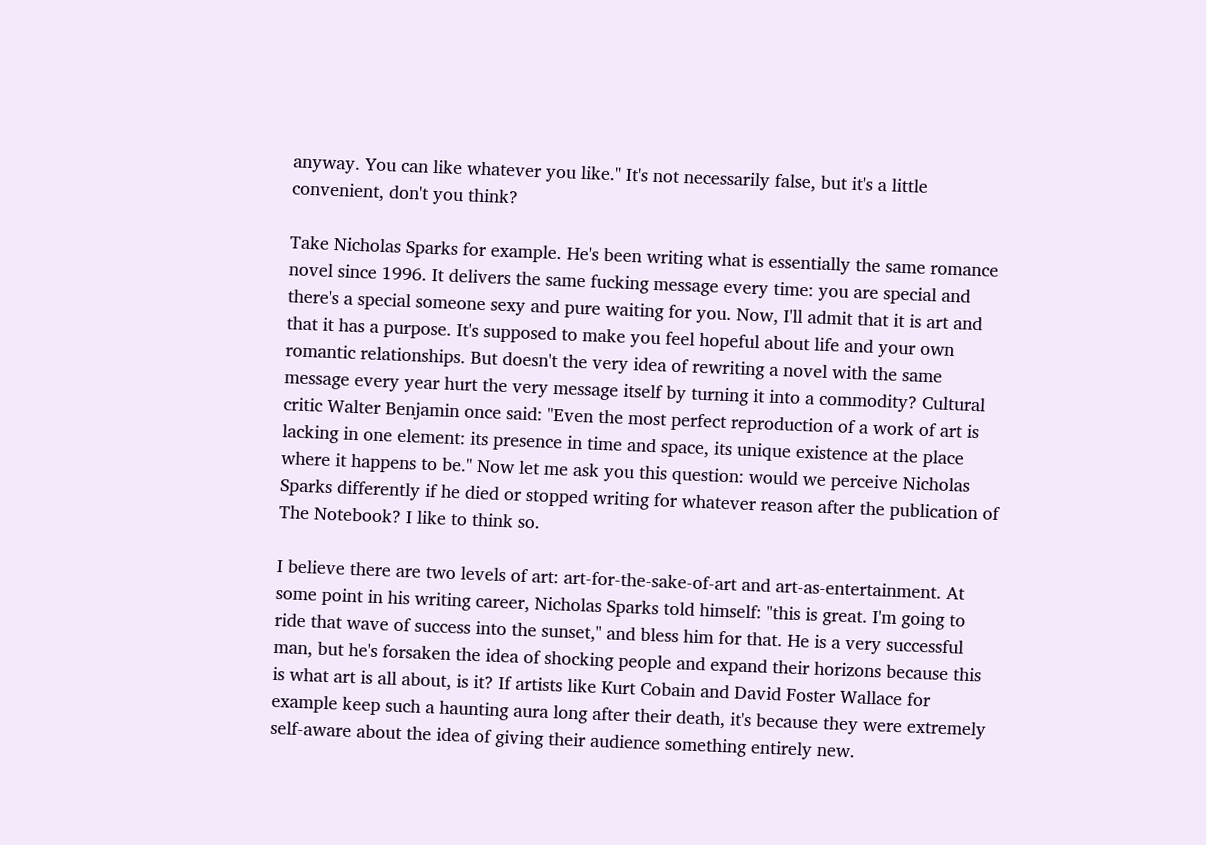anyway. You can like whatever you like." It's not necessarily false, but it's a little convenient, don't you think?

Take Nicholas Sparks for example. He's been writing what is essentially the same romance novel since 1996. It delivers the same fucking message every time: you are special and there's a special someone sexy and pure waiting for you. Now, I'll admit that it is art and that it has a purpose. It's supposed to make you feel hopeful about life and your own romantic relationships. But doesn't the very idea of rewriting a novel with the same message every year hurt the very message itself by turning it into a commodity? Cultural critic Walter Benjamin once said: "Even the most perfect reproduction of a work of art is lacking in one element: its presence in time and space, its unique existence at the place where it happens to be." Now let me ask you this question: would we perceive Nicholas Sparks differently if he died or stopped writing for whatever reason after the publication of The Notebook? I like to think so.

I believe there are two levels of art: art-for-the-sake-of-art and art-as-entertainment. At some point in his writing career, Nicholas Sparks told himself: "this is great. I'm going to ride that wave of success into the sunset," and bless him for that. He is a very successful man, but he's forsaken the idea of shocking people and expand their horizons because this is what art is all about, is it? If artists like Kurt Cobain and David Foster Wallace for example keep such a haunting aura long after their death, it's because they were extremely self-aware about the idea of giving their audience something entirely new.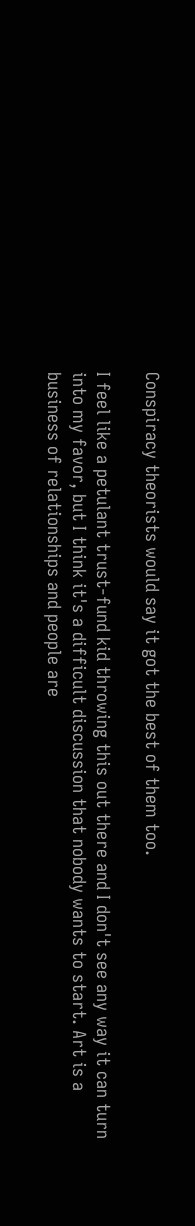Conspiracy theorists would say it got the best of them too.

I feel like a petulant trust-fund kid throwing this out there and I don't see any way it can turn into my favor, but I think it's a difficult discussion that nobody wants to start. Art is a business of relationships and people are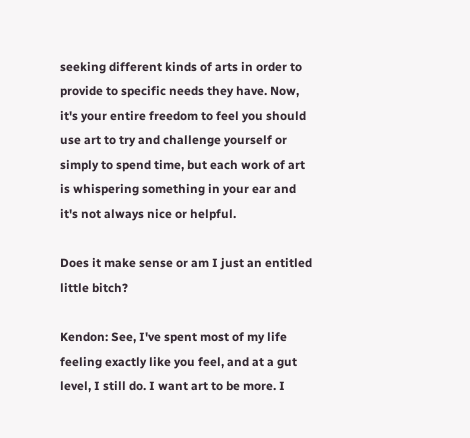seeking different kinds of arts in order to provide to specific needs they have. Now, it's your entire freedom to feel you should use art to try and challenge yourself or simply to spend time, but each work of art is whispering something in your ear and it's not always nice or helpful.

Does it make sense or am I just an entitled little bitch?

Kendon: See, I've spent most of my life feeling exactly like you feel, and at a gut level, I still do. I want art to be more. I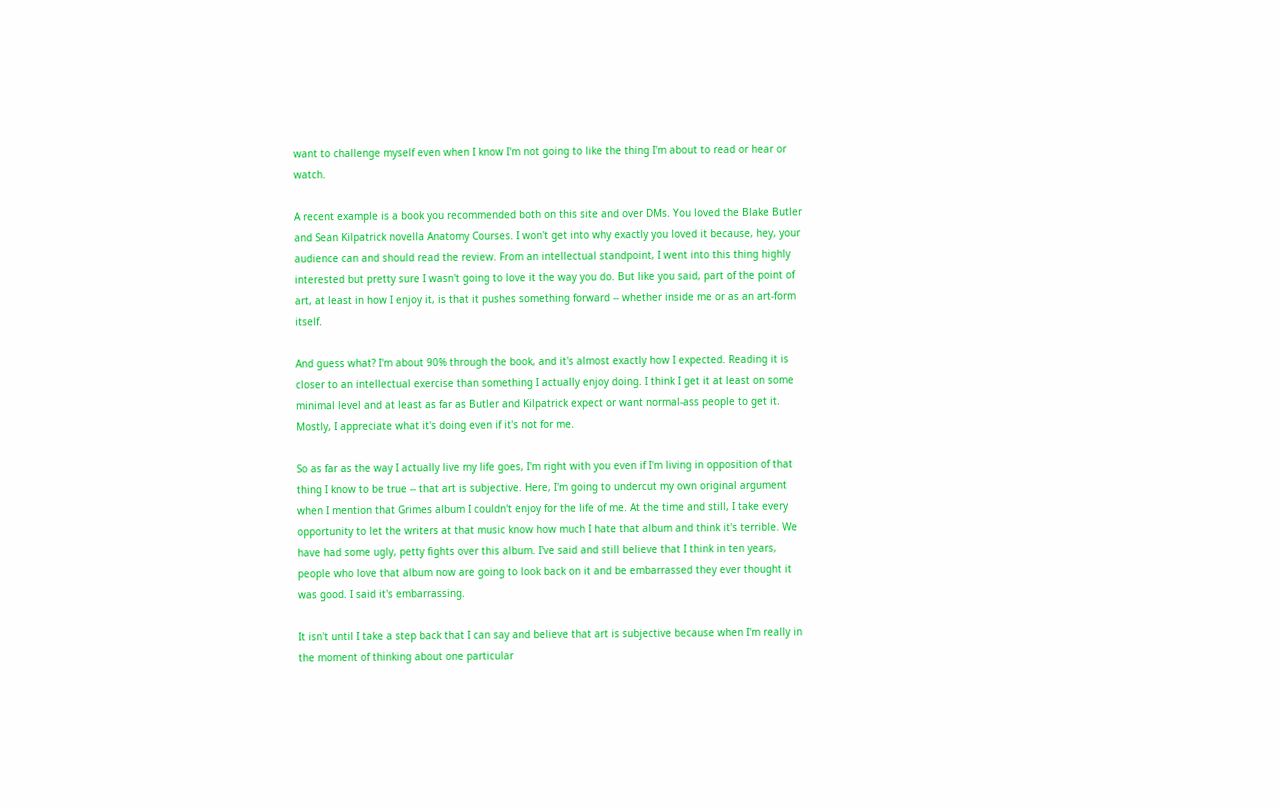want to challenge myself even when I know I'm not going to like the thing I'm about to read or hear or watch.

A recent example is a book you recommended both on this site and over DMs. You loved the Blake Butler and Sean Kilpatrick novella Anatomy Courses. I won't get into why exactly you loved it because, hey, your audience can and should read the review. From an intellectual standpoint, I went into this thing highly interested but pretty sure I wasn't going to love it the way you do. But like you said, part of the point of art, at least in how I enjoy it, is that it pushes something forward -- whether inside me or as an art-form itself.

And guess what? I'm about 90% through the book, and it's almost exactly how I expected. Reading it is closer to an intellectual exercise than something I actually enjoy doing. I think I get it at least on some minimal level and at least as far as Butler and Kilpatrick expect or want normal-ass people to get it. Mostly, I appreciate what it's doing even if it's not for me.

So as far as the way I actually live my life goes, I'm right with you even if I'm living in opposition of that thing I know to be true -- that art is subjective. Here, I'm going to undercut my own original argument when I mention that Grimes album I couldn't enjoy for the life of me. At the time and still, I take every opportunity to let the writers at that music know how much I hate that album and think it's terrible. We have had some ugly, petty fights over this album. I've said and still believe that I think in ten years, people who love that album now are going to look back on it and be embarrassed they ever thought it was good. I said it's embarrassing.

It isn't until I take a step back that I can say and believe that art is subjective because when I'm really in the moment of thinking about one particular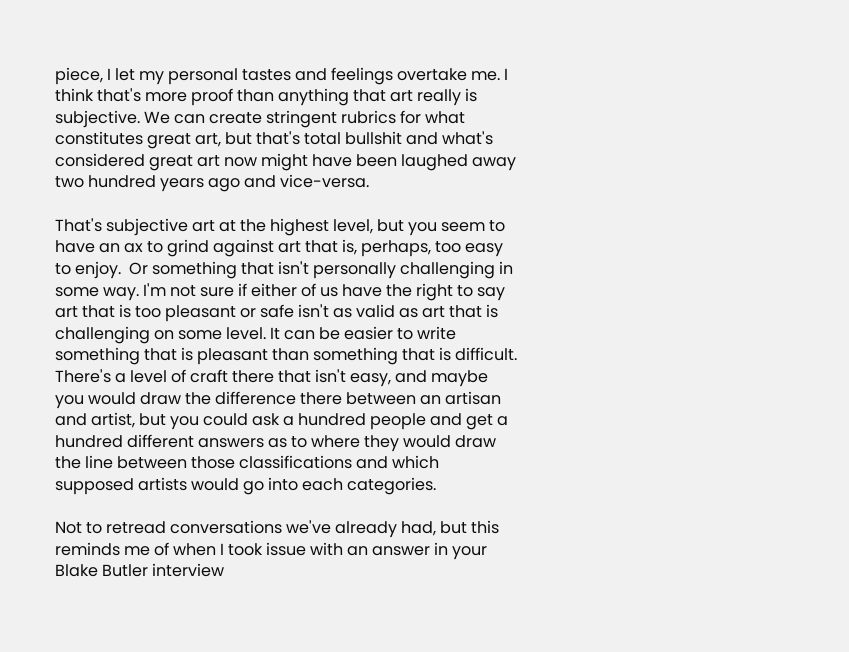piece, I let my personal tastes and feelings overtake me. I think that's more proof than anything that art really is subjective. We can create stringent rubrics for what constitutes great art, but that's total bullshit and what's considered great art now might have been laughed away two hundred years ago and vice-versa.

That's subjective art at the highest level, but you seem to have an ax to grind against art that is, perhaps, too easy to enjoy.  Or something that isn't personally challenging in some way. I'm not sure if either of us have the right to say art that is too pleasant or safe isn't as valid as art that is challenging on some level. It can be easier to write something that is pleasant than something that is difficult. There's a level of craft there that isn't easy, and maybe you would draw the difference there between an artisan and artist, but you could ask a hundred people and get a hundred different answers as to where they would draw the line between those classifications and which supposed artists would go into each categories.

Not to retread conversations we've already had, but this reminds me of when I took issue with an answer in your Blake Butler interview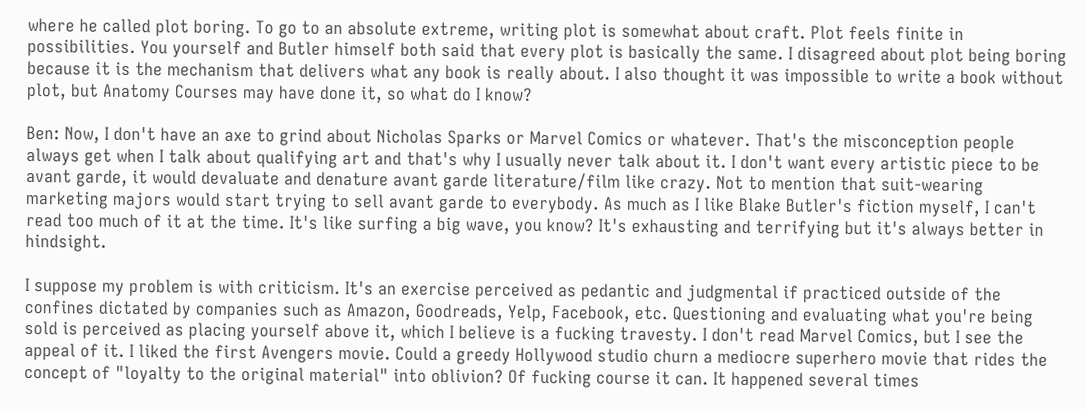where he called plot boring. To go to an absolute extreme, writing plot is somewhat about craft. Plot feels finite in possibilities. You yourself and Butler himself both said that every plot is basically the same. I disagreed about plot being boring because it is the mechanism that delivers what any book is really about. I also thought it was impossible to write a book without plot, but Anatomy Courses may have done it, so what do I know?

Ben: Now, I don't have an axe to grind about Nicholas Sparks or Marvel Comics or whatever. That's the misconception people always get when I talk about qualifying art and that's why I usually never talk about it. I don't want every artistic piece to be avant garde, it would devaluate and denature avant garde literature/film like crazy. Not to mention that suit-wearing marketing majors would start trying to sell avant garde to everybody. As much as I like Blake Butler's fiction myself, I can't read too much of it at the time. It's like surfing a big wave, you know? It's exhausting and terrifying but it's always better in hindsight.

I suppose my problem is with criticism. It's an exercise perceived as pedantic and judgmental if practiced outside of the confines dictated by companies such as Amazon, Goodreads, Yelp, Facebook, etc. Questioning and evaluating what you're being sold is perceived as placing yourself above it, which I believe is a fucking travesty. I don't read Marvel Comics, but I see the appeal of it. I liked the first Avengers movie. Could a greedy Hollywood studio churn a mediocre superhero movie that rides the concept of "loyalty to the original material" into oblivion? Of fucking course it can. It happened several times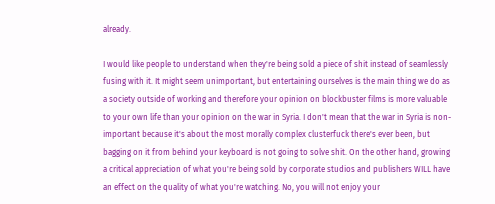already.

I would like people to understand when they're being sold a piece of shit instead of seamlessly fusing with it. It might seem unimportant, but entertaining ourselves is the main thing we do as a society outside of working and therefore your opinion on blockbuster films is more valuable to your own life than your opinion on the war in Syria. I don't mean that the war in Syria is non-important because it's about the most morally complex clusterfuck there's ever been, but bagging on it from behind your keyboard is not going to solve shit. On the other hand, growing a critical appreciation of what you're being sold by corporate studios and publishers WILL have an effect on the quality of what you're watching. No, you will not enjoy your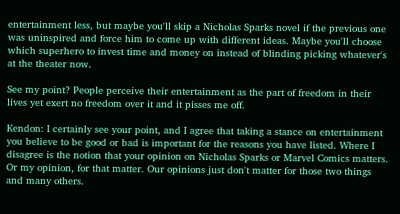entertainment less, but maybe you'll skip a Nicholas Sparks novel if the previous one was uninspired and force him to come up with different ideas. Maybe you'll choose which superhero to invest time and money on instead of blinding picking whatever's at the theater now.

See my point? People perceive their entertainment as the part of freedom in their lives yet exert no freedom over it and it pisses me off.

Kendon: I certainly see your point, and I agree that taking a stance on entertainment you believe to be good or bad is important for the reasons you have listed. Where I disagree is the notion that your opinion on Nicholas Sparks or Marvel Comics matters. Or my opinion, for that matter. Our opinions just don't matter for those two things and many others.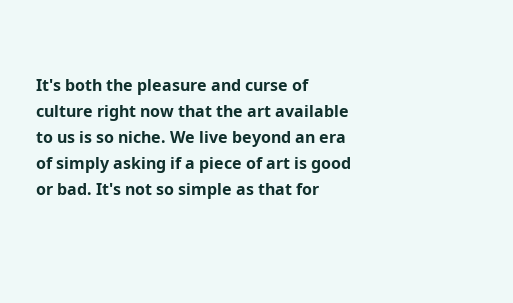It's both the pleasure and curse of culture right now that the art available to us is so niche. We live beyond an era of simply asking if a piece of art is good or bad. It's not so simple as that for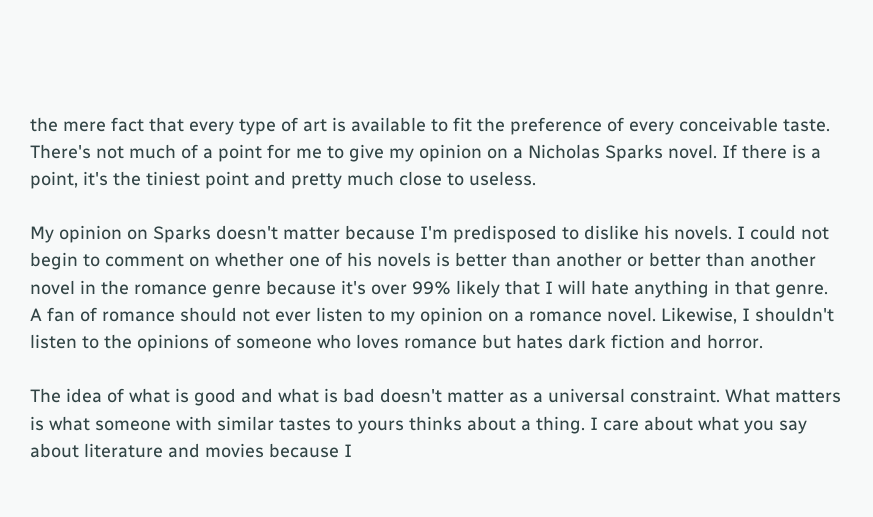the mere fact that every type of art is available to fit the preference of every conceivable taste. There's not much of a point for me to give my opinion on a Nicholas Sparks novel. If there is a point, it's the tiniest point and pretty much close to useless.

My opinion on Sparks doesn't matter because I'm predisposed to dislike his novels. I could not begin to comment on whether one of his novels is better than another or better than another novel in the romance genre because it's over 99% likely that I will hate anything in that genre. A fan of romance should not ever listen to my opinion on a romance novel. Likewise, I shouldn't listen to the opinions of someone who loves romance but hates dark fiction and horror.

The idea of what is good and what is bad doesn't matter as a universal constraint. What matters is what someone with similar tastes to yours thinks about a thing. I care about what you say about literature and movies because I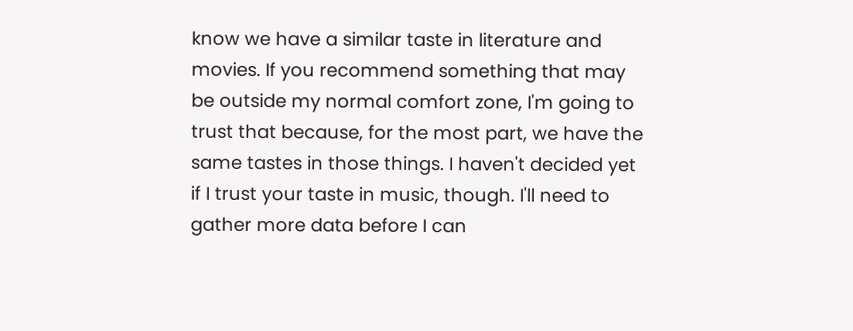know we have a similar taste in literature and movies. If you recommend something that may be outside my normal comfort zone, I'm going to trust that because, for the most part, we have the same tastes in those things. I haven't decided yet if I trust your taste in music, though. I'll need to gather more data before I can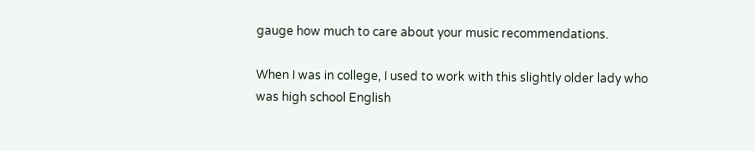gauge how much to care about your music recommendations.

When I was in college, I used to work with this slightly older lady who was high school English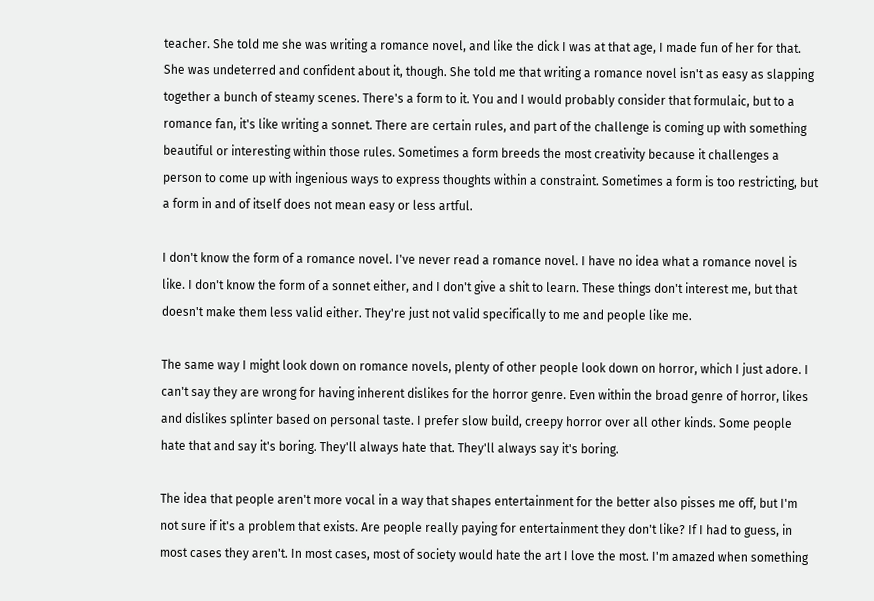teacher. She told me she was writing a romance novel, and like the dick I was at that age, I made fun of her for that. She was undeterred and confident about it, though. She told me that writing a romance novel isn't as easy as slapping together a bunch of steamy scenes. There's a form to it. You and I would probably consider that formulaic, but to a romance fan, it's like writing a sonnet. There are certain rules, and part of the challenge is coming up with something beautiful or interesting within those rules. Sometimes a form breeds the most creativity because it challenges a person to come up with ingenious ways to express thoughts within a constraint. Sometimes a form is too restricting, but a form in and of itself does not mean easy or less artful.

I don't know the form of a romance novel. I've never read a romance novel. I have no idea what a romance novel is like. I don't know the form of a sonnet either, and I don't give a shit to learn. These things don't interest me, but that doesn't make them less valid either. They're just not valid specifically to me and people like me.

The same way I might look down on romance novels, plenty of other people look down on horror, which I just adore. I can't say they are wrong for having inherent dislikes for the horror genre. Even within the broad genre of horror, likes and dislikes splinter based on personal taste. I prefer slow build, creepy horror over all other kinds. Some people hate that and say it's boring. They'll always hate that. They'll always say it's boring.

The idea that people aren't more vocal in a way that shapes entertainment for the better also pisses me off, but I'm not sure if it's a problem that exists. Are people really paying for entertainment they don't like? If I had to guess, in most cases they aren't. In most cases, most of society would hate the art I love the most. I'm amazed when something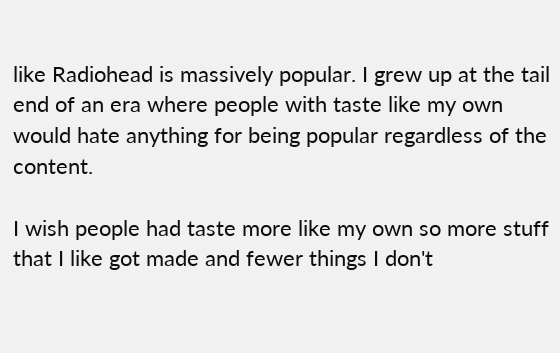like Radiohead is massively popular. I grew up at the tail end of an era where people with taste like my own would hate anything for being popular regardless of the content.

I wish people had taste more like my own so more stuff that I like got made and fewer things I don't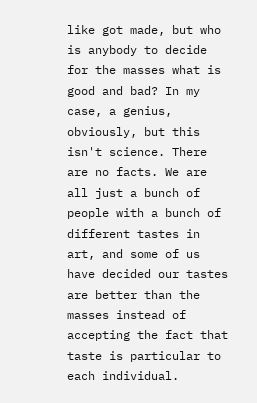like got made, but who is anybody to decide for the masses what is good and bad? In my case, a genius, obviously, but this isn't science. There are no facts. We are all just a bunch of people with a bunch of different tastes in art, and some of us have decided our tastes are better than the masses instead of accepting the fact that taste is particular to each individual.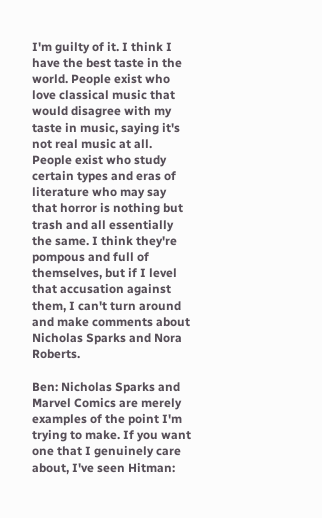I'm guilty of it. I think I have the best taste in the world. People exist who love classical music that would disagree with my taste in music, saying it's not real music at all. People exist who study certain types and eras of literature who may say that horror is nothing but trash and all essentially the same. I think they're pompous and full of themselves, but if I level that accusation against them, I can't turn around and make comments about Nicholas Sparks and Nora Roberts.

Ben: Nicholas Sparks and Marvel Comics are merely examples of the point I'm trying to make. If you want one that I genuinely care about, I've seen Hitman: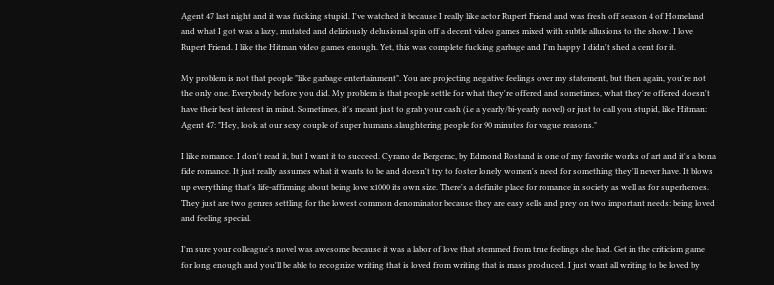Agent 47 last night and it was fucking stupid. I've watched it because I really like actor Rupert Friend and was fresh off season 4 of Homeland and what I got was a lazy, mutated and deliriously delusional spin off a decent video games mixed with subtle allusions to the show. I love Rupert Friend. I like the Hitman video games enough. Yet, this was complete fucking garbage and I'm happy I didn't shed a cent for it.

My problem is not that people "like garbage entertainment". You are projecting negative feelings over my statement, but then again, you're not the only one. Everybody before you did. My problem is that people settle for what they're offered and sometimes, what they're offered doesn't have their best interest in mind. Sometimes, it's meant just to grab your cash (i.e a yearly/bi-yearly novel) or just to call you stupid, like Hitman: Agent 47: "Hey, look at our sexy couple of super humans.slaughtering people for 90 minutes for vague reasons."

I like romance. I don't read it, but I want it to succeed. Cyrano de Bergerac, by Edmond Rostand is one of my favorite works of art and it's a bona fide romance. It just really assumes what it wants to be and doesn't try to foster lonely women's need for something they'll never have. It blows up everything that's life-affirming about being love x1000 its own size. There's a definite place for romance in society as well as for superheroes. They just are two genres settling for the lowest common denominator because they are easy sells and prey on two important needs: being loved and feeling special.

I'm sure your colleague's novel was awesome because it was a labor of love that stemmed from true feelings she had. Get in the criticism game for long enough and you'll be able to recognize writing that is loved from writing that is mass produced. I just want all writing to be loved by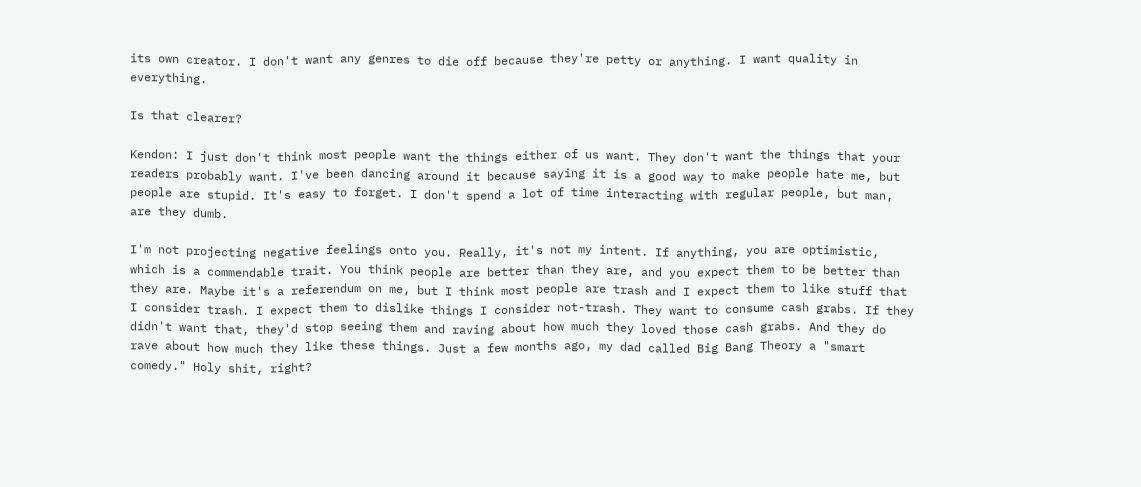its own creator. I don't want any genres to die off because they're petty or anything. I want quality in everything.

Is that clearer?

Kendon: I just don't think most people want the things either of us want. They don't want the things that your readers probably want. I've been dancing around it because saying it is a good way to make people hate me, but people are stupid. It's easy to forget. I don't spend a lot of time interacting with regular people, but man, are they dumb.

I'm not projecting negative feelings onto you. Really, it's not my intent. If anything, you are optimistic, which is a commendable trait. You think people are better than they are, and you expect them to be better than they are. Maybe it's a referendum on me, but I think most people are trash and I expect them to like stuff that I consider trash. I expect them to dislike things I consider not-trash. They want to consume cash grabs. If they didn't want that, they'd stop seeing them and raving about how much they loved those cash grabs. And they do rave about how much they like these things. Just a few months ago, my dad called Big Bang Theory a "smart comedy." Holy shit, right?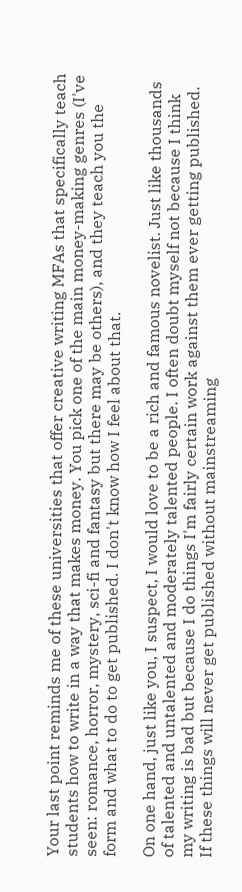Your last point reminds me of these universities that offer creative writing MFAs that specifically teach students how to write in a way that makes money. You pick one of the main money-making genres (I've seen: romance, horror, mystery, sci-fi and fantasy but there may be others), and they teach you the form and what to do to get published. I don't know how I feel about that.

On one hand, just like you, I suspect, I would love to be a rich and famous novelist. Just like thousands of talented and untalented and moderately talented people. I often doubt myself not because I think my writing is bad but because I do things I'm fairly certain work against them ever getting published. If these things will never get published without mainstreaming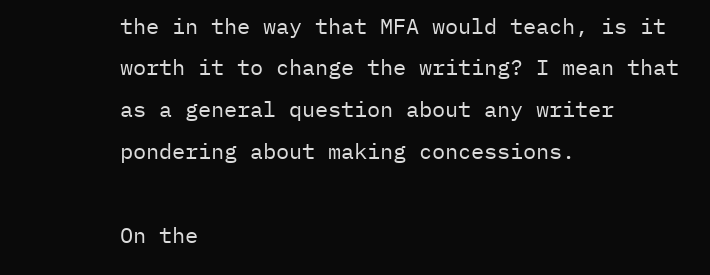the in the way that MFA would teach, is it worth it to change the writing? I mean that as a general question about any writer pondering about making concessions.

On the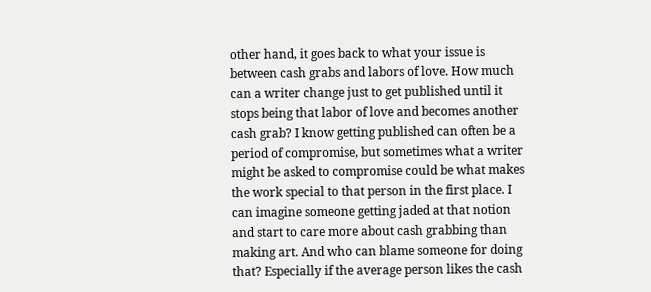other hand, it goes back to what your issue is between cash grabs and labors of love. How much can a writer change just to get published until it stops being that labor of love and becomes another cash grab? I know getting published can often be a period of compromise, but sometimes what a writer might be asked to compromise could be what makes the work special to that person in the first place. I can imagine someone getting jaded at that notion and start to care more about cash grabbing than making art. And who can blame someone for doing that? Especially if the average person likes the cash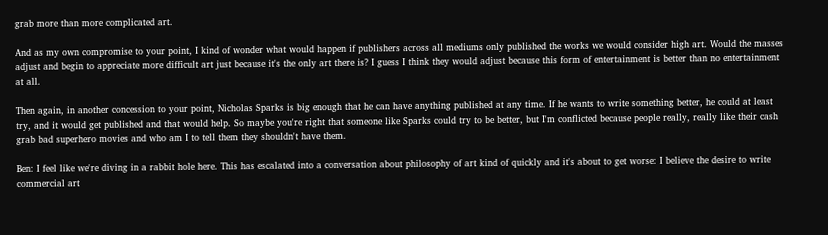grab more than more complicated art.

And as my own compromise to your point, I kind of wonder what would happen if publishers across all mediums only published the works we would consider high art. Would the masses adjust and begin to appreciate more difficult art just because it's the only art there is? I guess I think they would adjust because this form of entertainment is better than no entertainment at all.

Then again, in another concession to your point, Nicholas Sparks is big enough that he can have anything published at any time. If he wants to write something better, he could at least try, and it would get published and that would help. So maybe you're right that someone like Sparks could try to be better, but I'm conflicted because people really, really like their cash grab bad superhero movies and who am I to tell them they shouldn't have them.

Ben: I feel like we're diving in a rabbit hole here. This has escalated into a conversation about philosophy of art kind of quickly and it's about to get worse: I believe the desire to write commercial art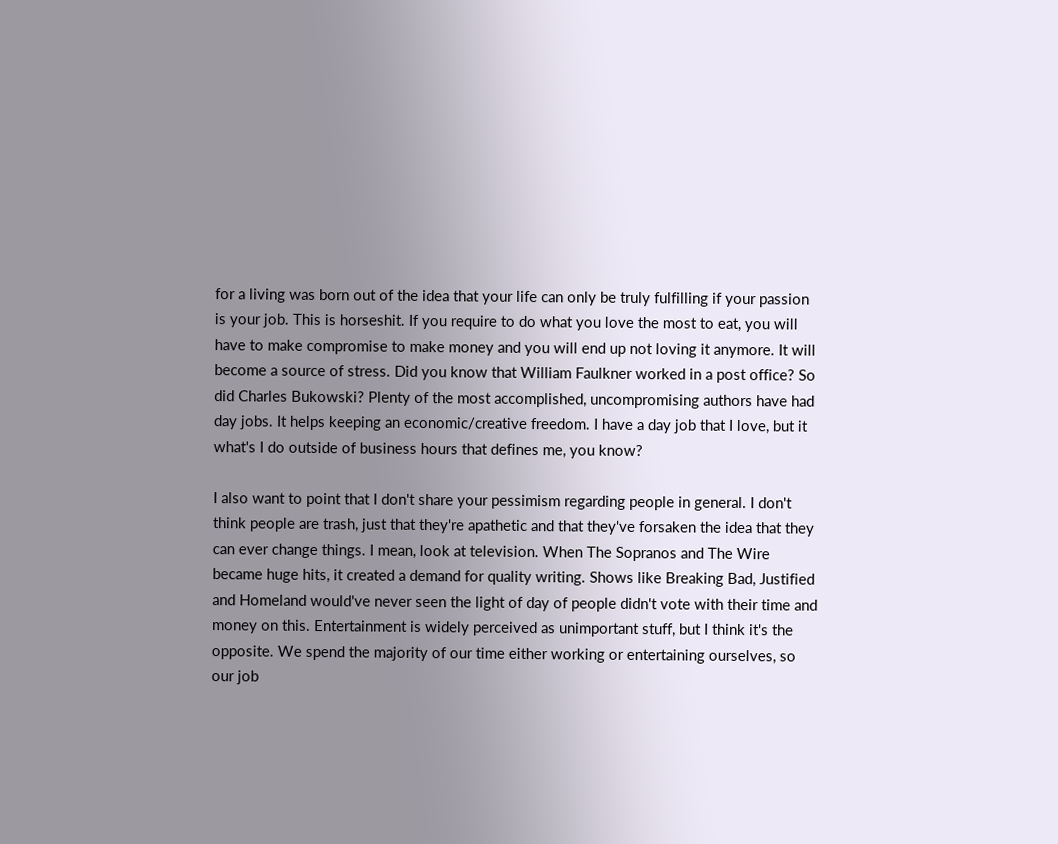for a living was born out of the idea that your life can only be truly fulfilling if your passion is your job. This is horseshit. If you require to do what you love the most to eat, you will have to make compromise to make money and you will end up not loving it anymore. It will become a source of stress. Did you know that William Faulkner worked in a post office? So did Charles Bukowski? Plenty of the most accomplished, uncompromising authors have had day jobs. It helps keeping an economic/creative freedom. I have a day job that I love, but it what's I do outside of business hours that defines me, you know?

I also want to point that I don't share your pessimism regarding people in general. I don't think people are trash, just that they're apathetic and that they've forsaken the idea that they can ever change things. I mean, look at television. When The Sopranos and The Wire became huge hits, it created a demand for quality writing. Shows like Breaking Bad, Justified and Homeland would've never seen the light of day of people didn't vote with their time and money on this. Entertainment is widely perceived as unimportant stuff, but I think it's the opposite. We spend the majority of our time either working or entertaining ourselves, so our job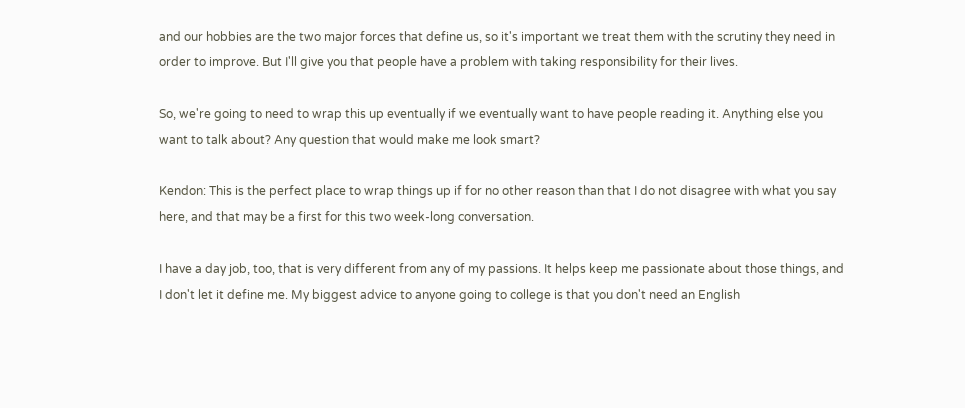and our hobbies are the two major forces that define us, so it's important we treat them with the scrutiny they need in order to improve. But I'll give you that people have a problem with taking responsibility for their lives.

So, we're going to need to wrap this up eventually if we eventually want to have people reading it. Anything else you want to talk about? Any question that would make me look smart?

Kendon: This is the perfect place to wrap things up if for no other reason than that I do not disagree with what you say here, and that may be a first for this two week-long conversation.

I have a day job, too, that is very different from any of my passions. It helps keep me passionate about those things, and I don't let it define me. My biggest advice to anyone going to college is that you don't need an English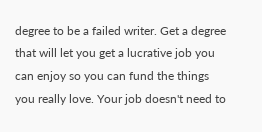degree to be a failed writer. Get a degree that will let you get a lucrative job you can enjoy so you can fund the things you really love. Your job doesn't need to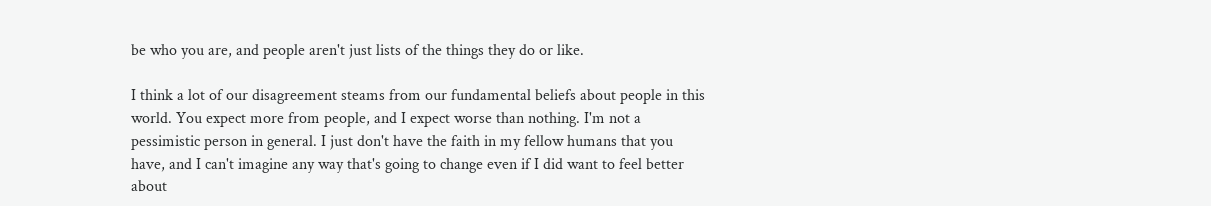be who you are, and people aren't just lists of the things they do or like.

I think a lot of our disagreement steams from our fundamental beliefs about people in this world. You expect more from people, and I expect worse than nothing. I'm not a pessimistic person in general. I just don't have the faith in my fellow humans that you have, and I can't imagine any way that's going to change even if I did want to feel better about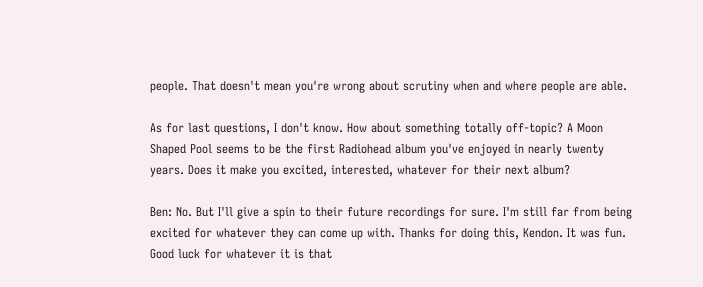people. That doesn't mean you're wrong about scrutiny when and where people are able.

As for last questions, I don't know. How about something totally off-topic? A Moon Shaped Pool seems to be the first Radiohead album you've enjoyed in nearly twenty years. Does it make you excited, interested, whatever for their next album?

Ben: No. But I'll give a spin to their future recordings for sure. I'm still far from being excited for whatever they can come up with. Thanks for doing this, Kendon. It was fun. Good luck for whatever it is that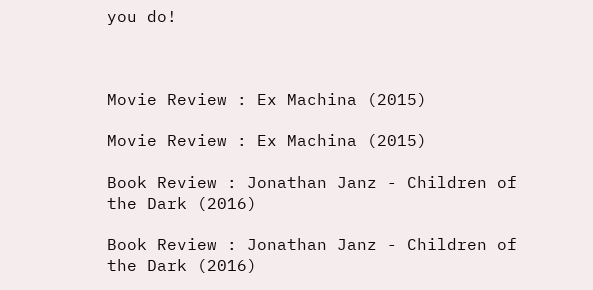you do!



Movie Review : Ex Machina (2015)

Movie Review : Ex Machina (2015)

Book Review : Jonathan Janz - Children of the Dark (2016)

Book Review : Jonathan Janz - Children of the Dark (2016)